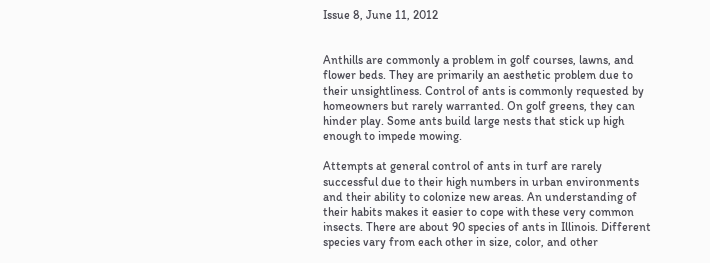Issue 8, June 11, 2012


Anthills are commonly a problem in golf courses, lawns, and flower beds. They are primarily an aesthetic problem due to their unsightliness. Control of ants is commonly requested by homeowners but rarely warranted. On golf greens, they can hinder play. Some ants build large nests that stick up high enough to impede mowing.

Attempts at general control of ants in turf are rarely successful due to their high numbers in urban environments and their ability to colonize new areas. An understanding of their habits makes it easier to cope with these very common insects. There are about 90 species of ants in Illinois. Different species vary from each other in size, color, and other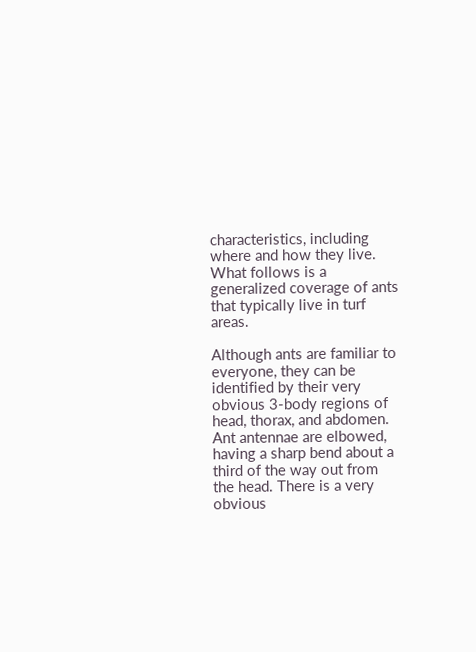characteristics, including where and how they live. What follows is a generalized coverage of ants that typically live in turf areas.

Although ants are familiar to everyone, they can be identified by their very obvious 3-body regions of head, thorax, and abdomen. Ant antennae are elbowed, having a sharp bend about a third of the way out from the head. There is a very obvious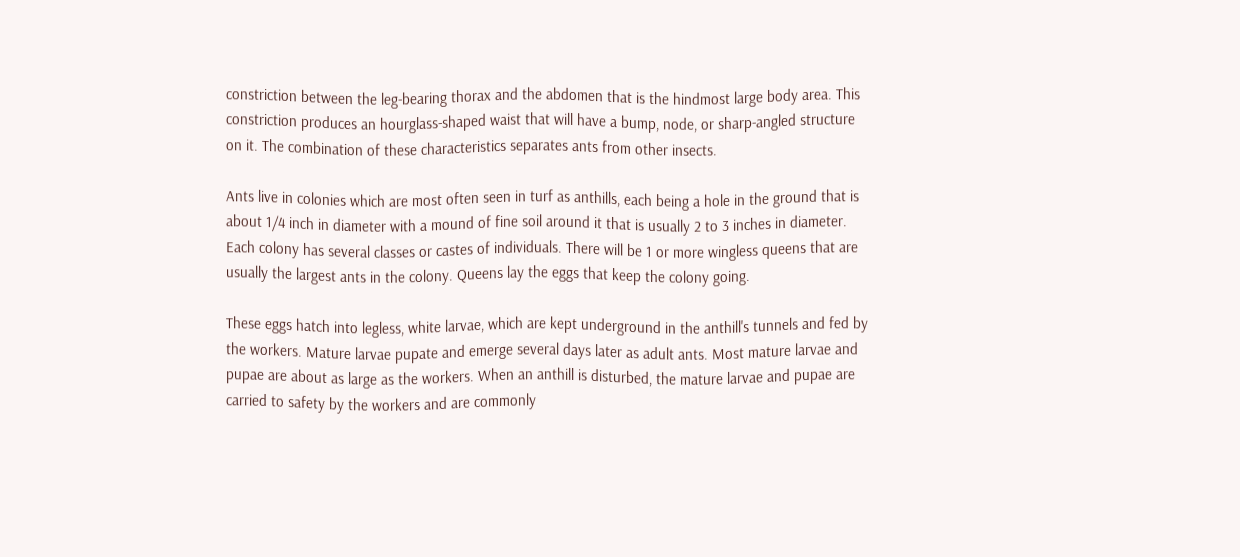constriction between the leg-bearing thorax and the abdomen that is the hindmost large body area. This constriction produces an hourglass-shaped waist that will have a bump, node, or sharp-angled structure on it. The combination of these characteristics separates ants from other insects.

Ants live in colonies which are most often seen in turf as anthills, each being a hole in the ground that is about 1/4 inch in diameter with a mound of fine soil around it that is usually 2 to 3 inches in diameter. Each colony has several classes or castes of individuals. There will be 1 or more wingless queens that are usually the largest ants in the colony. Queens lay the eggs that keep the colony going.

These eggs hatch into legless, white larvae, which are kept underground in the anthill's tunnels and fed by the workers. Mature larvae pupate and emerge several days later as adult ants. Most mature larvae and pupae are about as large as the workers. When an anthill is disturbed, the mature larvae and pupae are carried to safety by the workers and are commonly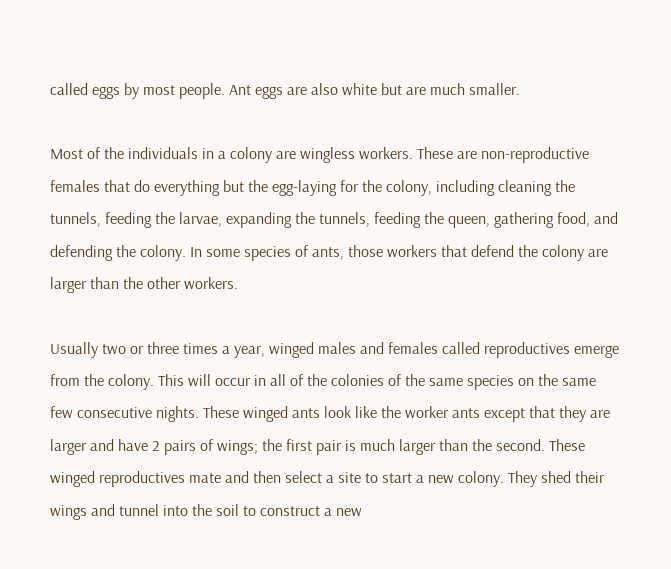called eggs by most people. Ant eggs are also white but are much smaller.

Most of the individuals in a colony are wingless workers. These are non-reproductive females that do everything but the egg-laying for the colony, including cleaning the tunnels, feeding the larvae, expanding the tunnels, feeding the queen, gathering food, and defending the colony. In some species of ants, those workers that defend the colony are larger than the other workers.

Usually two or three times a year, winged males and females called reproductives emerge from the colony. This will occur in all of the colonies of the same species on the same few consecutive nights. These winged ants look like the worker ants except that they are larger and have 2 pairs of wings; the first pair is much larger than the second. These winged reproductives mate and then select a site to start a new colony. They shed their wings and tunnel into the soil to construct a new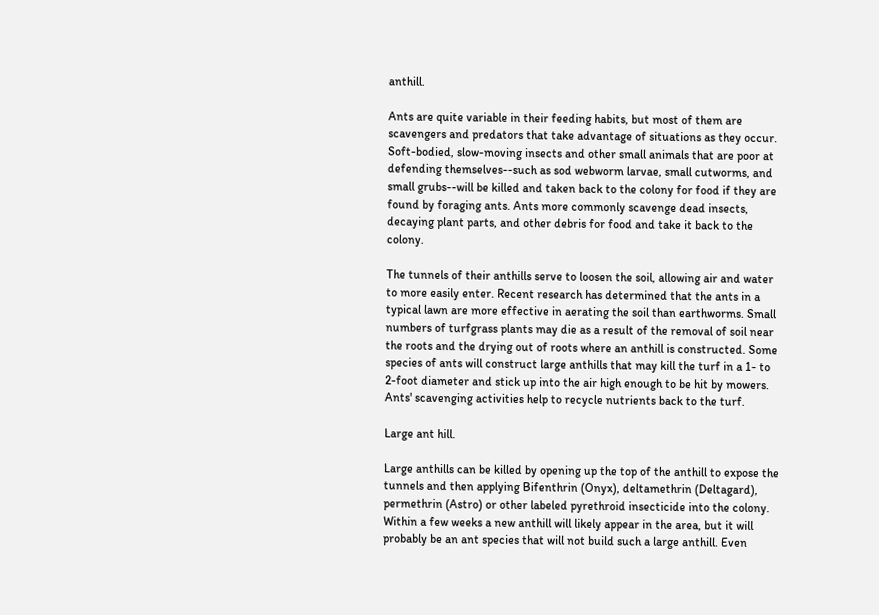anthill.

Ants are quite variable in their feeding habits, but most of them are scavengers and predators that take advantage of situations as they occur. Soft-bodied, slow-moving insects and other small animals that are poor at defending themselves--such as sod webworm larvae, small cutworms, and small grubs--will be killed and taken back to the colony for food if they are found by foraging ants. Ants more commonly scavenge dead insects, decaying plant parts, and other debris for food and take it back to the colony.

The tunnels of their anthills serve to loosen the soil, allowing air and water to more easily enter. Recent research has determined that the ants in a typical lawn are more effective in aerating the soil than earthworms. Small numbers of turfgrass plants may die as a result of the removal of soil near the roots and the drying out of roots where an anthill is constructed. Some species of ants will construct large anthills that may kill the turf in a 1- to 2-foot diameter and stick up into the air high enough to be hit by mowers. Ants' scavenging activities help to recycle nutrients back to the turf.

Large ant hill.

Large anthills can be killed by opening up the top of the anthill to expose the tunnels and then applying Bifenthrin (Onyx), deltamethrin (Deltagard), permethrin (Astro) or other labeled pyrethroid insecticide into the colony. Within a few weeks a new anthill will likely appear in the area, but it will probably be an ant species that will not build such a large anthill. Even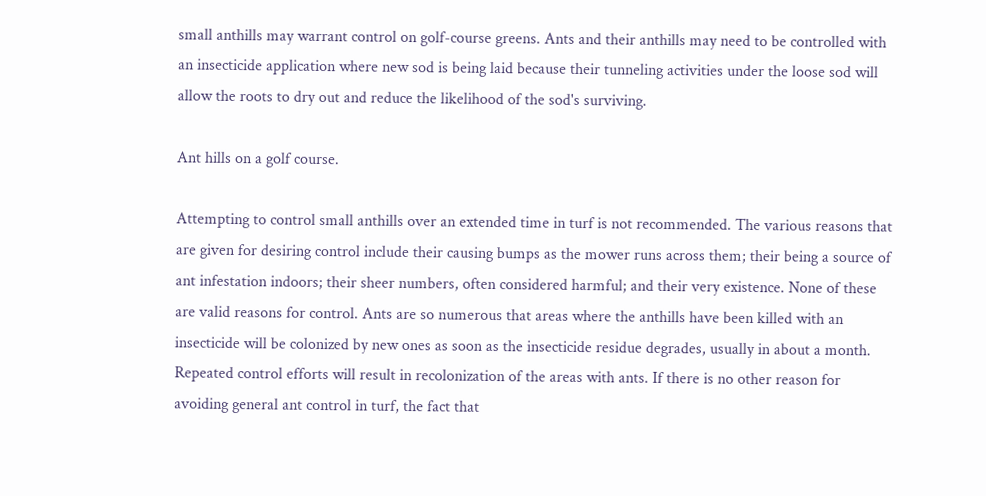small anthills may warrant control on golf-course greens. Ants and their anthills may need to be controlled with an insecticide application where new sod is being laid because their tunneling activities under the loose sod will allow the roots to dry out and reduce the likelihood of the sod's surviving.

Ant hills on a golf course.

Attempting to control small anthills over an extended time in turf is not recommended. The various reasons that are given for desiring control include their causing bumps as the mower runs across them; their being a source of ant infestation indoors; their sheer numbers, often considered harmful; and their very existence. None of these are valid reasons for control. Ants are so numerous that areas where the anthills have been killed with an insecticide will be colonized by new ones as soon as the insecticide residue degrades, usually in about a month. Repeated control efforts will result in recolonization of the areas with ants. If there is no other reason for avoiding general ant control in turf, the fact that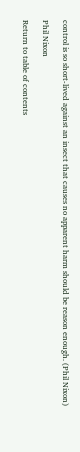control is so short-lived against an insect that causes no apparent harm should be reason enough. (Phil Nixon)

Phil Nixon

Return to table of contents